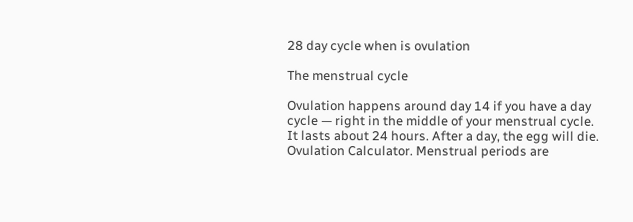28 day cycle when is ovulation

The menstrual cycle

Ovulation happens around day 14 if you have a day cycle — right in the middle of your menstrual cycle. It lasts about 24 hours. After a day, the egg will die. Ovulation Calculator. Menstrual periods are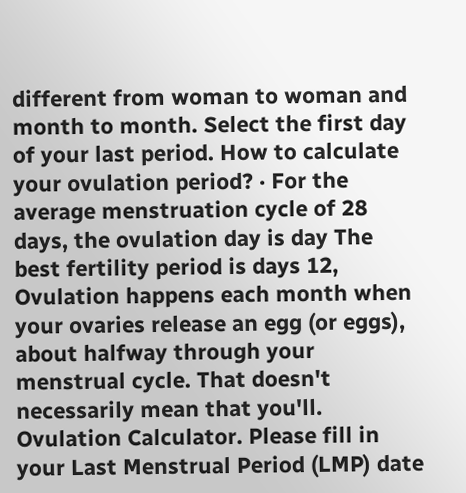different from woman to woman and month to month. Select the first day of your last period. How to calculate your ovulation period? · For the average menstruation cycle of 28 days, the ovulation day is day The best fertility period is days 12, Ovulation happens each month when your ovaries release an egg (or eggs), about halfway through your menstrual cycle. That doesn't necessarily mean that you'll. Ovulation Calculator. Please fill in your Last Menstrual Period (LMP) date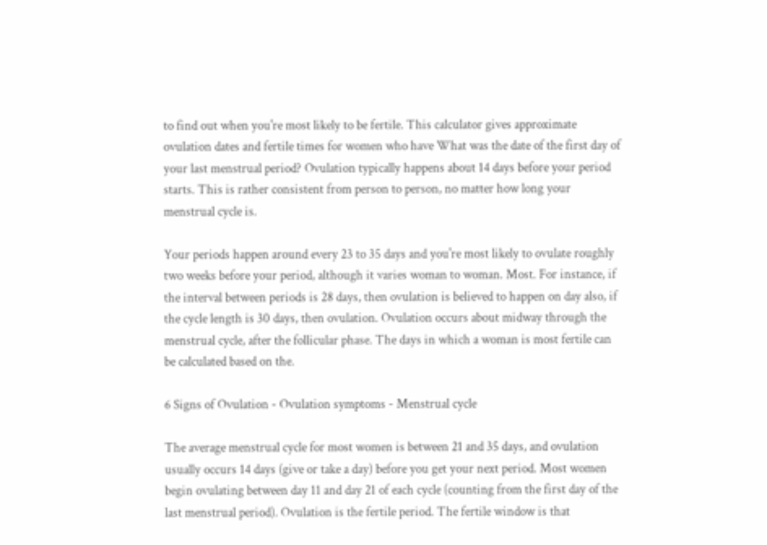to find out when you're most likely to be fertile. This calculator gives approximate ovulation dates and fertile times for women who have What was the date of the first day of your last menstrual period? Ovulation typically happens about 14 days before your period starts. This is rather consistent from person to person, no matter how long your menstrual cycle is.

Your periods happen around every 23 to 35 days and you're most likely to ovulate roughly two weeks before your period, although it varies woman to woman. Most. For instance, if the interval between periods is 28 days, then ovulation is believed to happen on day also, if the cycle length is 30 days, then ovulation. Ovulation occurs about midway through the menstrual cycle, after the follicular phase. The days in which a woman is most fertile can be calculated based on the.

6 Signs of Ovulation - Ovulation symptoms - Menstrual cycle

The average menstrual cycle for most women is between 21 and 35 days, and ovulation usually occurs 14 days (give or take a day) before you get your next period. Most women begin ovulating between day 11 and day 21 of each cycle (counting from the first day of the last menstrual period). Ovulation is the fertile period. The fertile window is that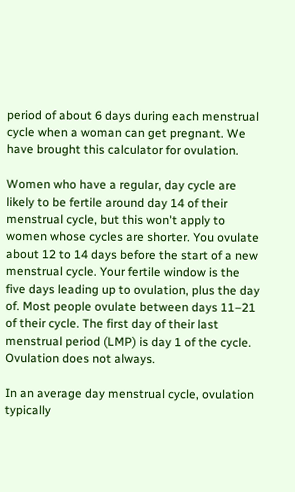period of about 6 days during each menstrual cycle when a woman can get pregnant. We have brought this calculator for ovulation.

Women who have a regular, day cycle are likely to be fertile around day 14 of their menstrual cycle, but this won't apply to women whose cycles are shorter. You ovulate about 12 to 14 days before the start of a new menstrual cycle. Your fertile window is the five days leading up to ovulation, plus the day of. Most people ovulate between days 11–21 of their cycle. The first day of their last menstrual period (LMP) is day 1 of the cycle. Ovulation does not always.

In an average day menstrual cycle, ovulation typically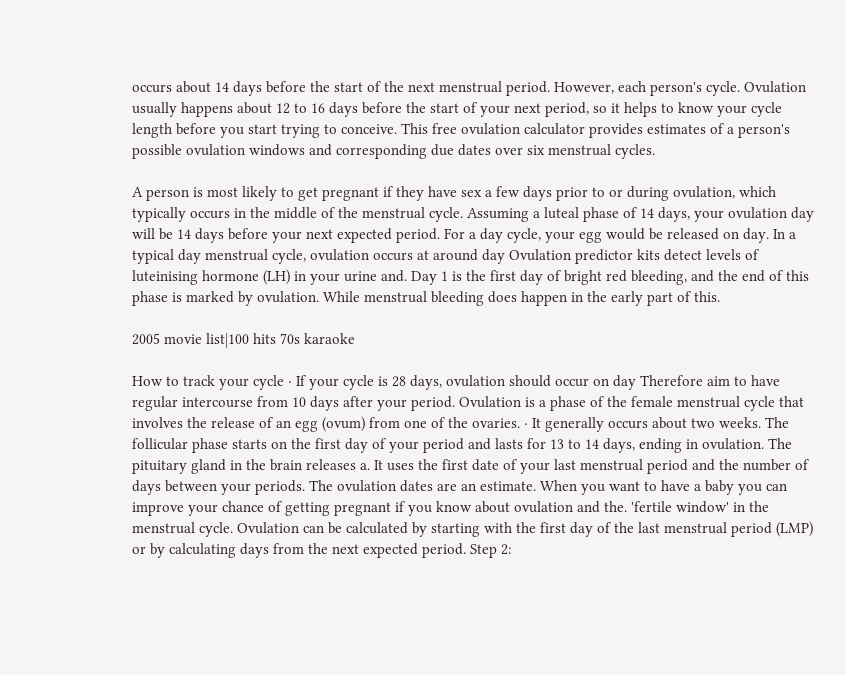occurs about 14 days before the start of the next menstrual period. However, each person's cycle. Ovulation usually happens about 12 to 16 days before the start of your next period, so it helps to know your cycle length before you start trying to conceive. This free ovulation calculator provides estimates of a person's possible ovulation windows and corresponding due dates over six menstrual cycles.

A person is most likely to get pregnant if they have sex a few days prior to or during ovulation, which typically occurs in the middle of the menstrual cycle. Assuming a luteal phase of 14 days, your ovulation day will be 14 days before your next expected period. For a day cycle, your egg would be released on day. In a typical day menstrual cycle, ovulation occurs at around day Ovulation predictor kits detect levels of luteinising hormone (LH) in your urine and. Day 1 is the first day of bright red bleeding, and the end of this phase is marked by ovulation. While menstrual bleeding does happen in the early part of this.

2005 movie list|100 hits 70s karaoke

How to track your cycle · If your cycle is 28 days, ovulation should occur on day Therefore aim to have regular intercourse from 10 days after your period. Ovulation is a phase of the female menstrual cycle that involves the release of an egg (ovum) from one of the ovaries. · It generally occurs about two weeks. The follicular phase starts on the first day of your period and lasts for 13 to 14 days, ending in ovulation. The pituitary gland in the brain releases a. It uses the first date of your last menstrual period and the number of days between your periods. The ovulation dates are an estimate. When you want to have a baby you can improve your chance of getting pregnant if you know about ovulation and the. 'fertile window' in the menstrual cycle. Ovulation can be calculated by starting with the first day of the last menstrual period (LMP) or by calculating days from the next expected period. Step 2: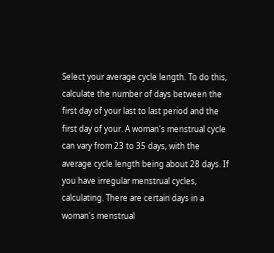Select your average cycle length. To do this, calculate the number of days between the first day of your last to last period and the first day of your. A woman's menstrual cycle can vary from 23 to 35 days, with the average cycle length being about 28 days. If you have irregular menstrual cycles, calculating. There are certain days in a woman's menstrual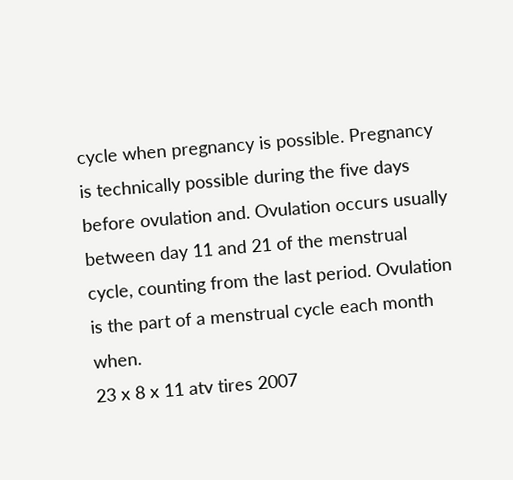cycle when pregnancy is possible. Pregnancy is technically possible during the five days before ovulation and. Ovulation occurs usually between day 11 and 21 of the menstrual cycle, counting from the last period. Ovulation is the part of a menstrual cycle each month when.
23 x 8 x 11 atv tires 2007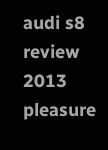audi s8 review 2013 pleasure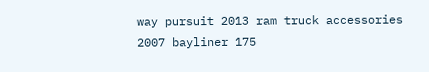way pursuit 2013 ram truck accessories 2007 bayliner 175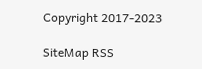Copyright 2017-2023

SiteMap RSS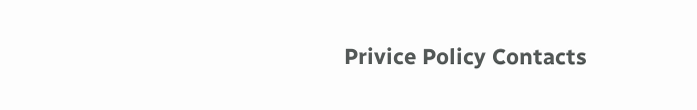Privice Policy Contacts